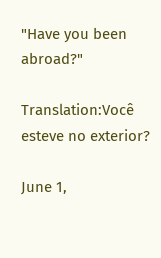"Have you been abroad?"

Translation:Você esteve no exterior?

June 1,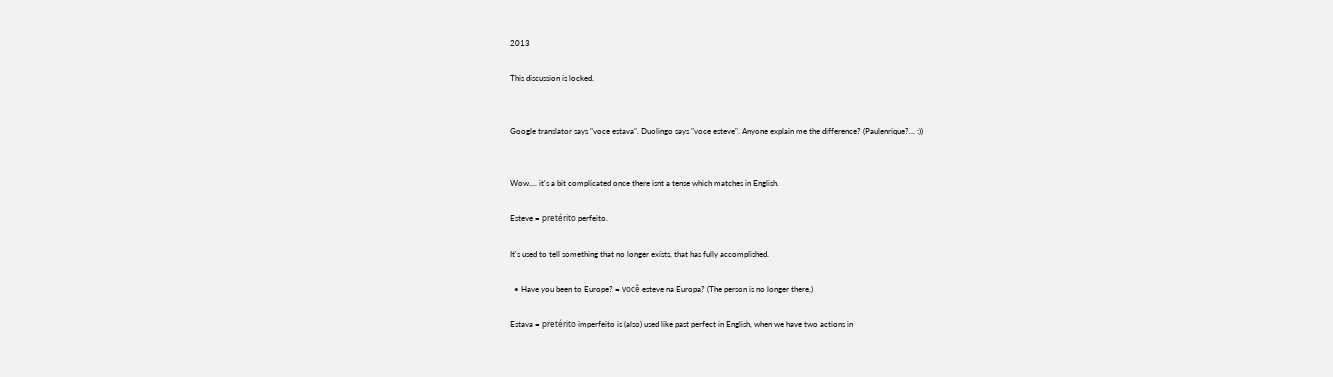2013

This discussion is locked.


Google translator says "voce estava". Duolingo says "voce esteve". Anyone explain me the difference? (Paulenrique?... :))


Wow.... it's a bit complicated once there isnt a tense which matches in English.

Esteve = pretérito perfeito.

It's used to tell something that no longer exists, that has fully accomplished.

  • Have you been to Europe? = você esteve na Europa? (The person is no longer there.)

Estava = pretérito imperfeito is (also) used like past perfect in English, when we have two actions in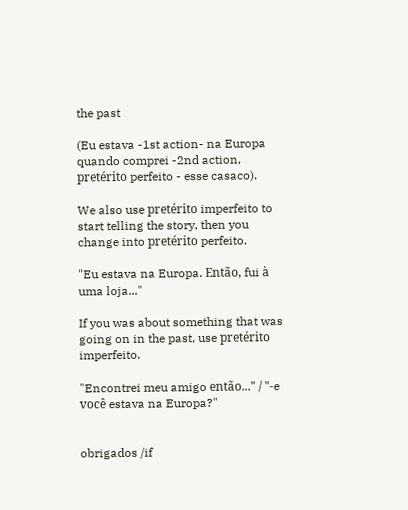the past

(Eu estava -1st action- na Europa quando comprei -2nd action, pretérito perfeito - esse casaco).

We also use pretérito imperfeito to start telling the story, then you change into pretérito perfeito.

"Eu estava na Europa. Então, fui à uma loja..."

If you was about something that was going on in the past, use pretérito imperfeito.

"Encontrei meu amigo então..." / "-e você estava na Europa?"


obrigados /if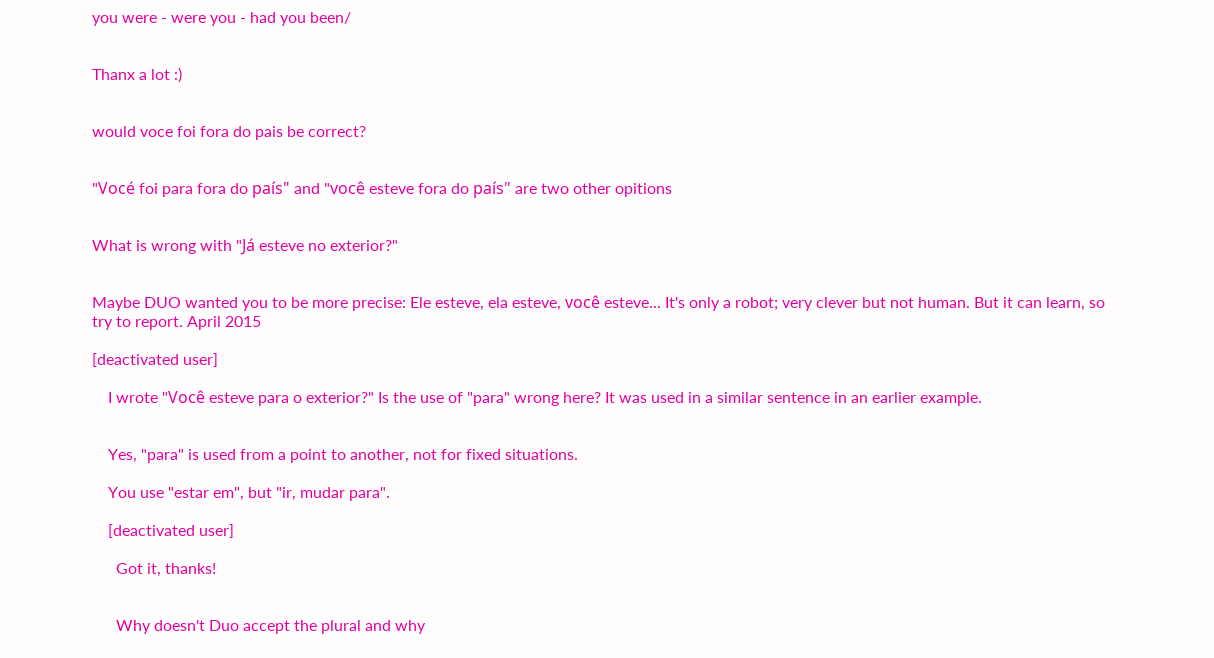you were - were you - had you been/


Thanx a lot :)


would voce foi fora do pais be correct?


"Vocé foi para fora do país" and "você esteve fora do país" are two other opitions


What is wrong with "Já esteve no exterior?"


Maybe DUO wanted you to be more precise: Ele esteve, ela esteve, você esteve... It's only a robot; very clever but not human. But it can learn, so try to report. April 2015

[deactivated user]

    I wrote "Você esteve para o exterior?" Is the use of "para" wrong here? It was used in a similar sentence in an earlier example.


    Yes, "para" is used from a point to another, not for fixed situations.

    You use "estar em", but "ir, mudar para".

    [deactivated user]

      Got it, thanks!


      Why doesn't Duo accept the plural and why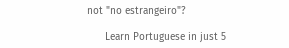not "no estrangeiro"?

      Learn Portuguese in just 5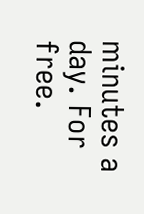minutes a day. For free.